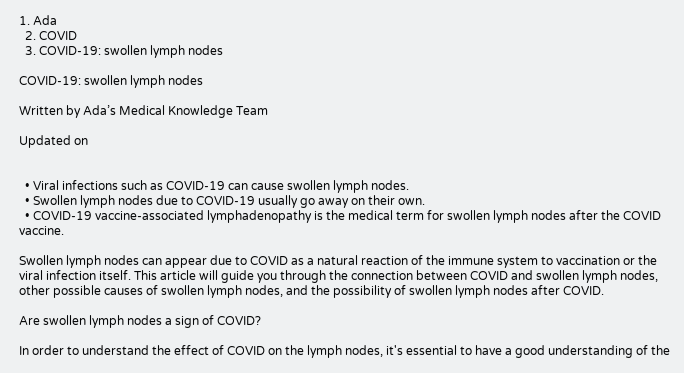1. Ada
  2. COVID
  3. COVID-19: swollen lymph nodes

COVID-19: swollen lymph nodes

Written by Ada’s Medical Knowledge Team

Updated on


  • Viral infections such as COVID-19 can cause swollen lymph nodes.
  • Swollen lymph nodes due to COVID-19 usually go away on their own.
  • COVID-19 vaccine-associated lymphadenopathy is the medical term for swollen lymph nodes after the COVID vaccine.

Swollen lymph nodes can appear due to COVID as a natural reaction of the immune system to vaccination or the viral infection itself. This article will guide you through the connection between COVID and swollen lymph nodes, other possible causes of swollen lymph nodes, and the possibility of swollen lymph nodes after COVID.

Are swollen lymph nodes a sign of COVID?

In order to understand the effect of COVID on the lymph nodes, it's essential to have a good understanding of the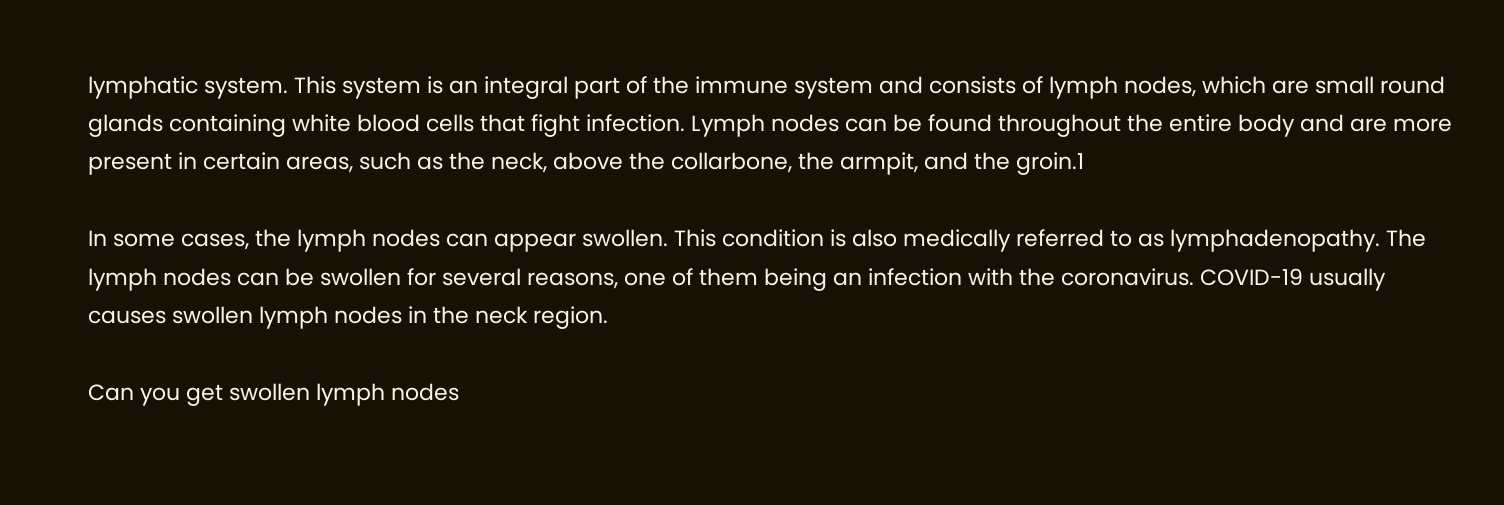lymphatic system. This system is an integral part of the immune system and consists of lymph nodes, which are small round glands containing white blood cells that fight infection. Lymph nodes can be found throughout the entire body and are more present in certain areas, such as the neck, above the collarbone, the armpit, and the groin.1

In some cases, the lymph nodes can appear swollen. This condition is also medically referred to as lymphadenopathy. The lymph nodes can be swollen for several reasons, one of them being an infection with the coronavirus. COVID-19 usually causes swollen lymph nodes in the neck region.

Can you get swollen lymph nodes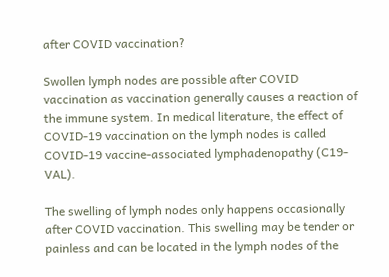after COVID vaccination?

Swollen lymph nodes are possible after COVID vaccination as vaccination generally causes a reaction of the immune system. In medical literature, the effect of COVID-19 vaccination on the lymph nodes is called COVID-19 vaccine-associated lymphadenopathy (C19-VAL).

The swelling of lymph nodes only happens occasionally after COVID vaccination. This swelling may be tender or painless and can be located in the lymph nodes of the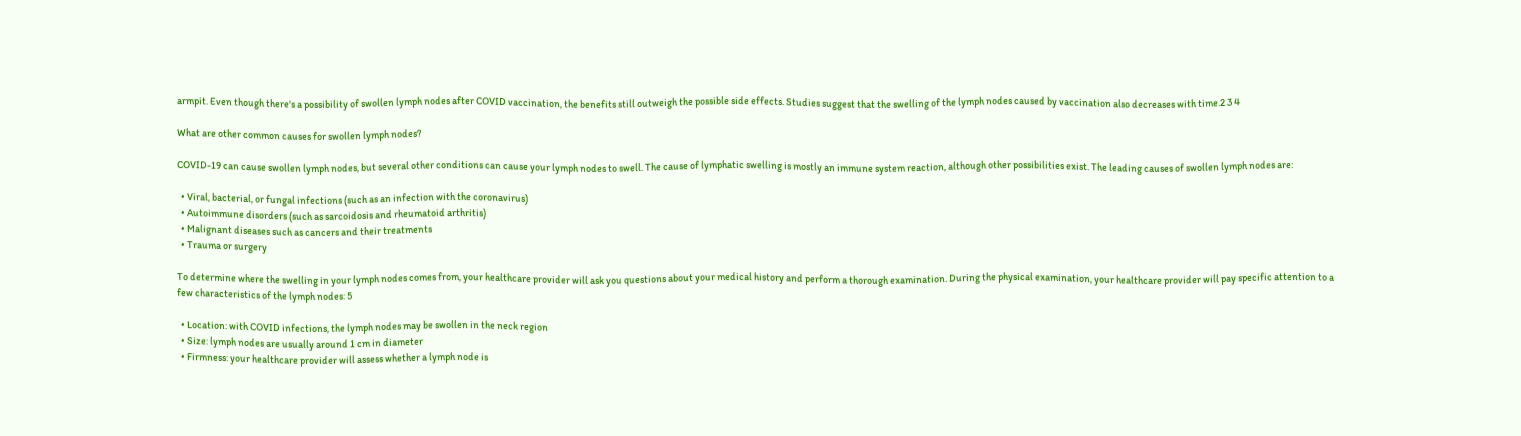armpit. Even though there's a possibility of swollen lymph nodes after COVID vaccination, the benefits still outweigh the possible side effects. Studies suggest that the swelling of the lymph nodes caused by vaccination also decreases with time.2 3 4

What are other common causes for swollen lymph nodes?

COVID-19 can cause swollen lymph nodes, but several other conditions can cause your lymph nodes to swell. The cause of lymphatic swelling is mostly an immune system reaction, although other possibilities exist. The leading causes of swollen lymph nodes are:

  • Viral, bacterial, or fungal infections (such as an infection with the coronavirus)
  • Autoimmune disorders (such as sarcoidosis and rheumatoid arthritis)
  • Malignant diseases such as cancers and their treatments
  • Trauma or surgery

To determine where the swelling in your lymph nodes comes from, your healthcare provider will ask you questions about your medical history and perform a thorough examination. During the physical examination, your healthcare provider will pay specific attention to a few characteristics of the lymph nodes: 5

  • Location: with COVID infections, the lymph nodes may be swollen in the neck region
  • Size: lymph nodes are usually around 1 cm in diameter
  • Firmness: your healthcare provider will assess whether a lymph node is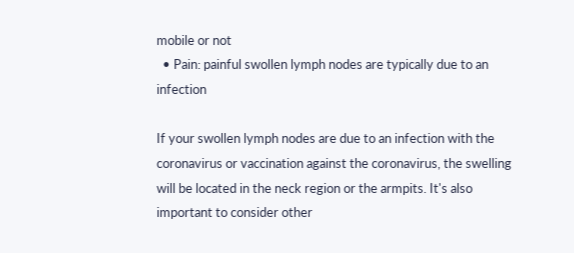mobile or not
  • Pain: painful swollen lymph nodes are typically due to an infection

If your swollen lymph nodes are due to an infection with the coronavirus or vaccination against the coronavirus, the swelling will be located in the neck region or the armpits. It's also important to consider other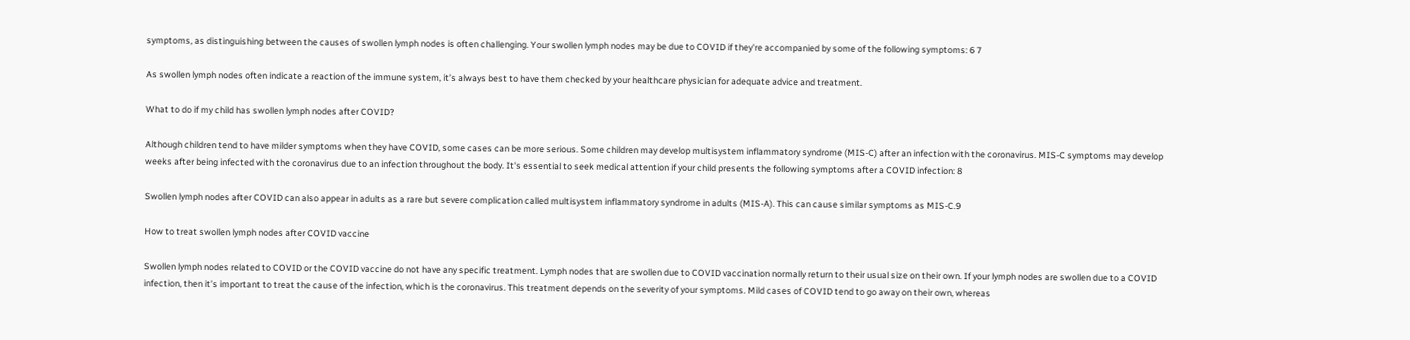symptoms, as distinguishing between the causes of swollen lymph nodes is often challenging. Your swollen lymph nodes may be due to COVID if they're accompanied by some of the following symptoms: 6 7

As swollen lymph nodes often indicate a reaction of the immune system, it’s always best to have them checked by your healthcare physician for adequate advice and treatment.

What to do if my child has swollen lymph nodes after COVID?

Although children tend to have milder symptoms when they have COVID, some cases can be more serious. Some children may develop multisystem inflammatory syndrome (MIS-C) after an infection with the coronavirus. MIS-C symptoms may develop weeks after being infected with the coronavirus due to an infection throughout the body. It's essential to seek medical attention if your child presents the following symptoms after a COVID infection: 8

Swollen lymph nodes after COVID can also appear in adults as a rare but severe complication called multisystem inflammatory syndrome in adults (MIS-A). This can cause similar symptoms as MIS-C.9

How to treat swollen lymph nodes after COVID vaccine

Swollen lymph nodes related to COVID or the COVID vaccine do not have any specific treatment. Lymph nodes that are swollen due to COVID vaccination normally return to their usual size on their own. If your lymph nodes are swollen due to a COVID infection, then it’s important to treat the cause of the infection, which is the coronavirus. This treatment depends on the severity of your symptoms. Mild cases of COVID tend to go away on their own, whereas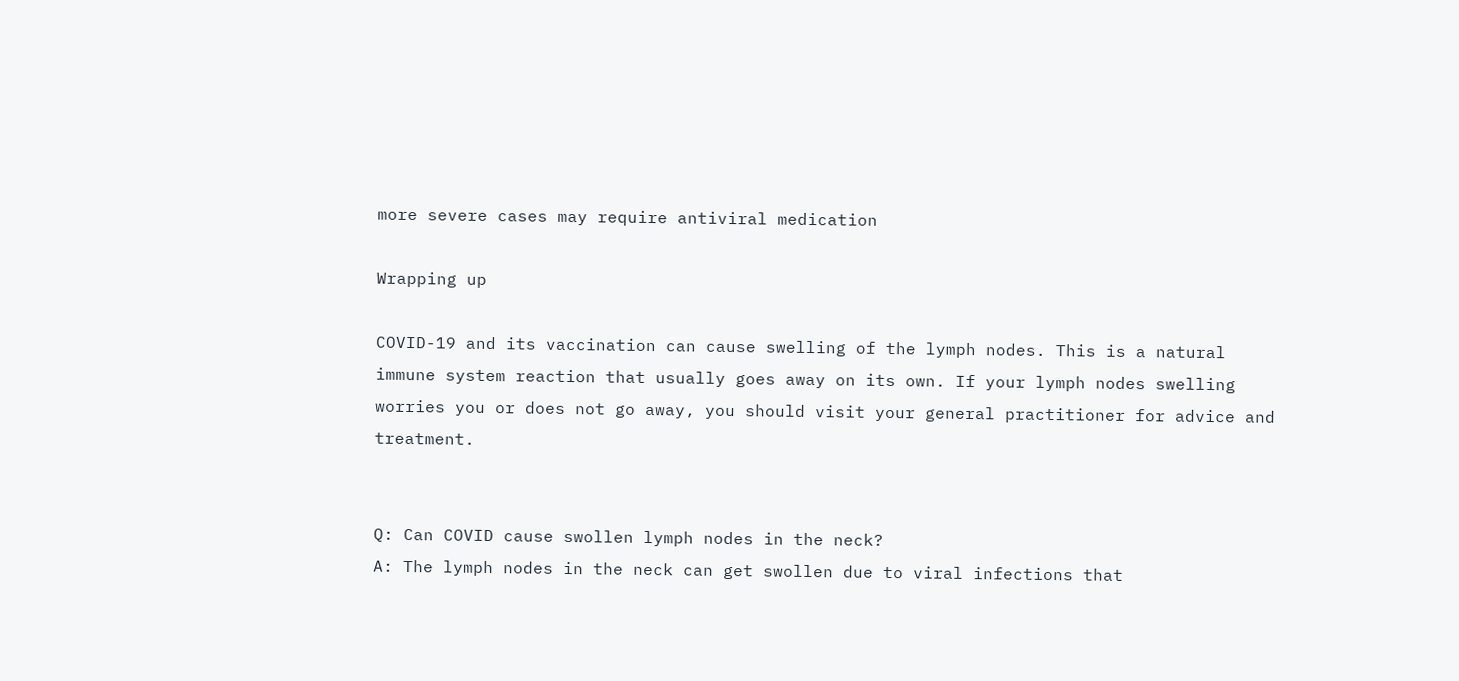more severe cases may require antiviral medication

Wrapping up

COVID-19 and its vaccination can cause swelling of the lymph nodes. This is a natural immune system reaction that usually goes away on its own. If your lymph nodes swelling worries you or does not go away, you should visit your general practitioner for advice and treatment.


Q: Can COVID cause swollen lymph nodes in the neck?
A: The lymph nodes in the neck can get swollen due to viral infections that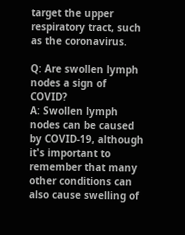target the upper respiratory tract, such as the coronavirus.

Q: Are swollen lymph nodes a sign of COVID?
A: Swollen lymph nodes can be caused by COVID-19, although it's important to remember that many other conditions can also cause swelling of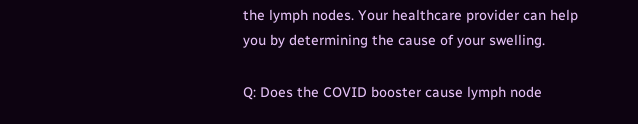the lymph nodes. Your healthcare provider can help you by determining the cause of your swelling.

Q: Does the COVID booster cause lymph node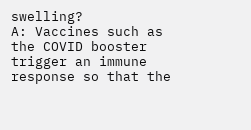swelling?
A: Vaccines such as the COVID booster trigger an immune response so that the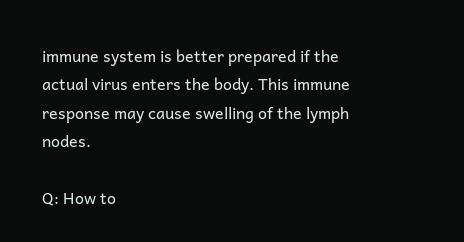immune system is better prepared if the actual virus enters the body. This immune response may cause swelling of the lymph nodes.

Q: How to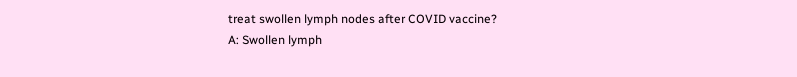treat swollen lymph nodes after COVID vaccine?
A: Swollen lymph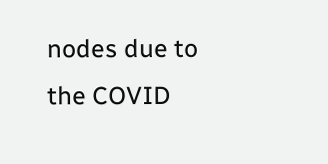nodes due to the COVID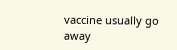vaccine usually go away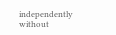independently without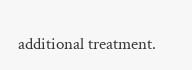additional treatment.